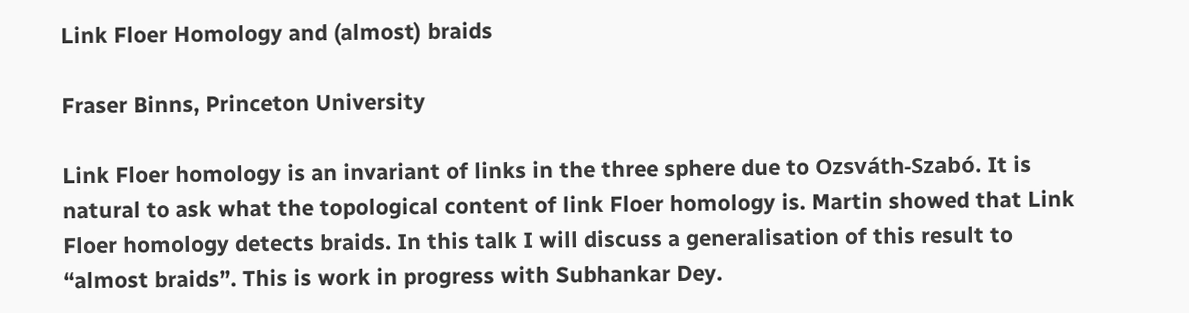Link Floer Homology and (almost) braids

Fraser Binns, Princeton University

Link Floer homology is an invariant of links in the three sphere due to Ozsváth-Szabó. It is natural to ask what the topological content of link Floer homology is. Martin showed that Link Floer homology detects braids. In this talk I will discuss a generalisation of this result to “almost braids”. This is work in progress with Subhankar Dey.